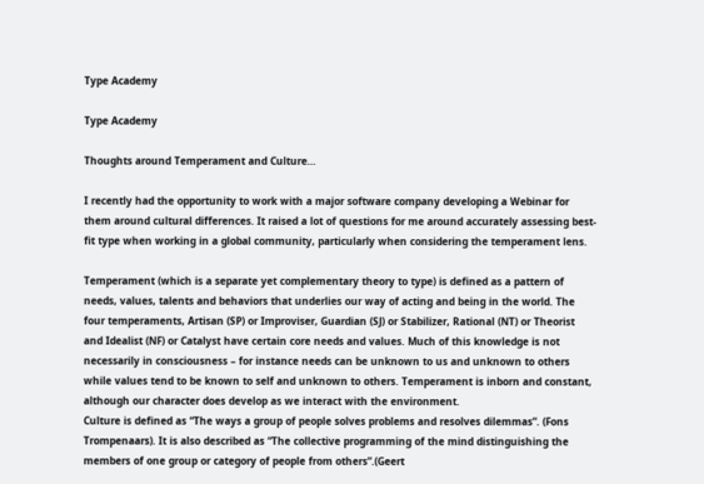Type Academy

Type Academy

Thoughts around Temperament and Culture…

I recently had the opportunity to work with a major software company developing a Webinar for them around cultural differences. It raised a lot of questions for me around accurately assessing best-fit type when working in a global community, particularly when considering the temperament lens.

Temperament (which is a separate yet complementary theory to type) is defined as a pattern of needs, values, talents and behaviors that underlies our way of acting and being in the world. The four temperaments, Artisan (SP) or Improviser, Guardian (SJ) or Stabilizer, Rational (NT) or Theorist and Idealist (NF) or Catalyst have certain core needs and values. Much of this knowledge is not necessarily in consciousness – for instance needs can be unknown to us and unknown to others while values tend to be known to self and unknown to others. Temperament is inborn and constant, although our character does develop as we interact with the environment.
Culture is defined as “The ways a group of people solves problems and resolves dilemmas”. (Fons Trompenaars). It is also described as “The collective programming of the mind distinguishing the members of one group or category of people from others”.(Geert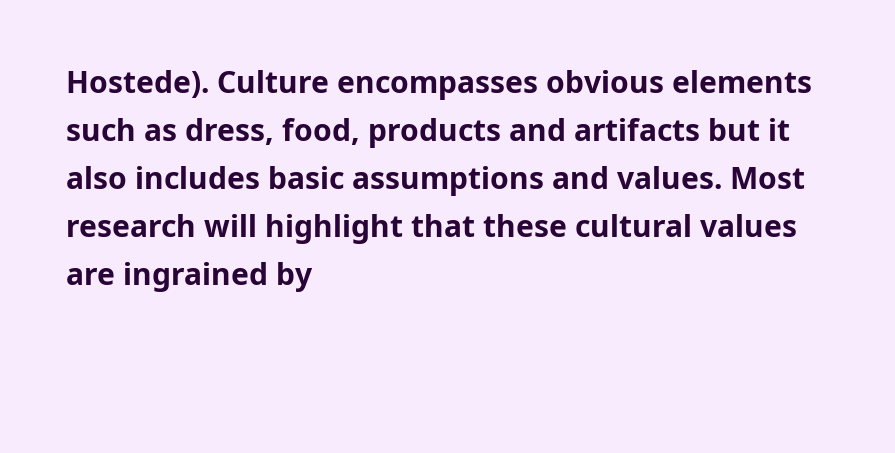Hostede). Culture encompasses obvious elements such as dress, food, products and artifacts but it also includes basic assumptions and values. Most research will highlight that these cultural values are ingrained by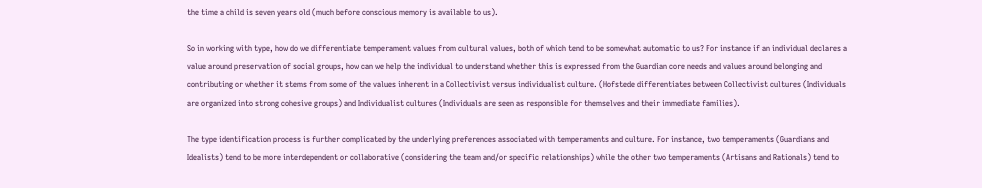the time a child is seven years old (much before conscious memory is available to us).

So in working with type, how do we differentiate temperament values from cultural values, both of which tend to be somewhat automatic to us? For instance if an individual declares a value around preservation of social groups, how can we help the individual to understand whether this is expressed from the Guardian core needs and values around belonging and contributing or whether it stems from some of the values inherent in a Collectivist versus individualist culture. (Hofstede differentiates between Collectivist cultures (Individuals are organized into strong cohesive groups) and Individualist cultures (Individuals are seen as responsible for themselves and their immediate families).

The type identification process is further complicated by the underlying preferences associated with temperaments and culture. For instance, two temperaments (Guardians and Idealists) tend to be more interdependent or collaborative (considering the team and/or specific relationships) while the other two temperaments (Artisans and Rationals) tend to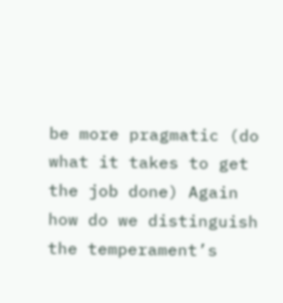be more pragmatic (do what it takes to get the job done) Again how do we distinguish the temperament’s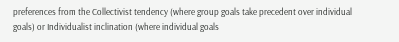preferences from the Collectivist tendency (where group goals take precedent over individual goals) or Individualist inclination (where individual goals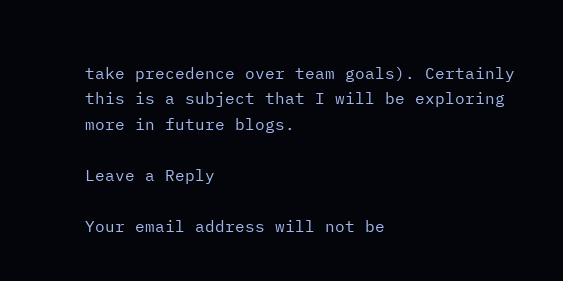take precedence over team goals). Certainly this is a subject that I will be exploring more in future blogs.

Leave a Reply

Your email address will not be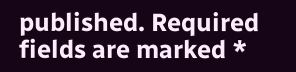published. Required fields are marked *